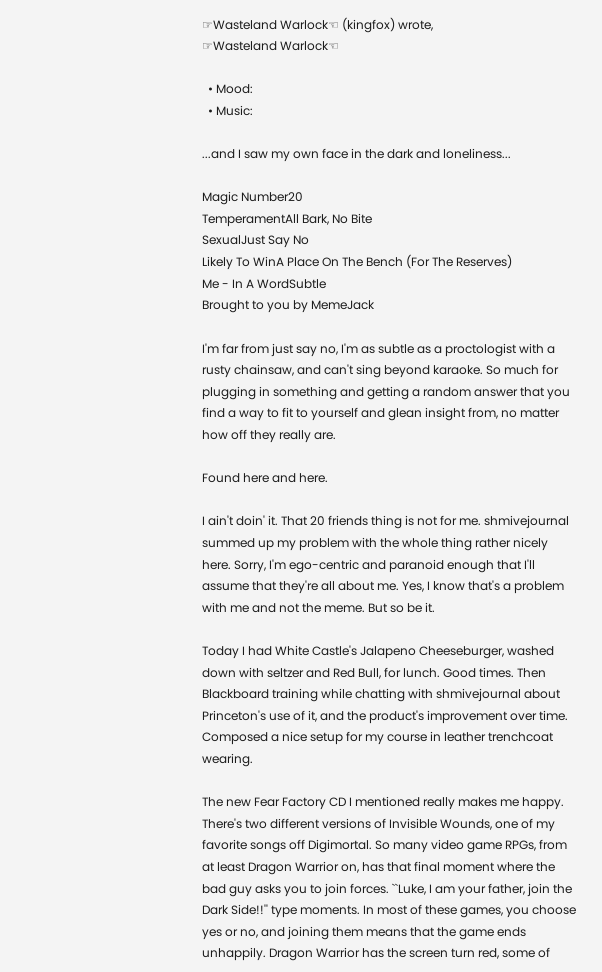☞Wasteland Warlock☜ (kingfox) wrote,
☞Wasteland Warlock☜

  • Mood:
  • Music:

...and I saw my own face in the dark and loneliness...

Magic Number20
TemperamentAll Bark, No Bite
SexualJust Say No
Likely To WinA Place On The Bench (For The Reserves)
Me - In A WordSubtle
Brought to you by MemeJack

I'm far from just say no, I'm as subtle as a proctologist with a rusty chainsaw, and can't sing beyond karaoke. So much for plugging in something and getting a random answer that you find a way to fit to yourself and glean insight from, no matter how off they really are.

Found here and here.

I ain't doin' it. That 20 friends thing is not for me. shmivejournal summed up my problem with the whole thing rather nicely here. Sorry, I'm ego-centric and paranoid enough that I'll assume that they're all about me. Yes, I know that's a problem with me and not the meme. But so be it.

Today I had White Castle's Jalapeno Cheeseburger, washed down with seltzer and Red Bull, for lunch. Good times. Then Blackboard training while chatting with shmivejournal about Princeton's use of it, and the product's improvement over time. Composed a nice setup for my course in leather trenchcoat wearing.

The new Fear Factory CD I mentioned really makes me happy. There's two different versions of Invisible Wounds, one of my favorite songs off Digimortal. So many video game RPGs, from at least Dragon Warrior on, has that final moment where the bad guy asks you to join forces. ``Luke, I am your father, join the Dark Side!!'' type moments. In most of these games, you choose yes or no, and joining them means that the game ends unhappily. Dragon Warrior has the screen turn red, some of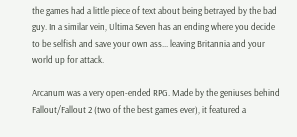the games had a little piece of text about being betrayed by the bad guy. In a similar vein, Ultima Seven has an ending where you decide to be selfish and save your own ass... leaving Britannia and your world up for attack.

Arcanum was a very open-ended RPG. Made by the geniuses behind Fallout/Fallout 2 (two of the best games ever), it featured a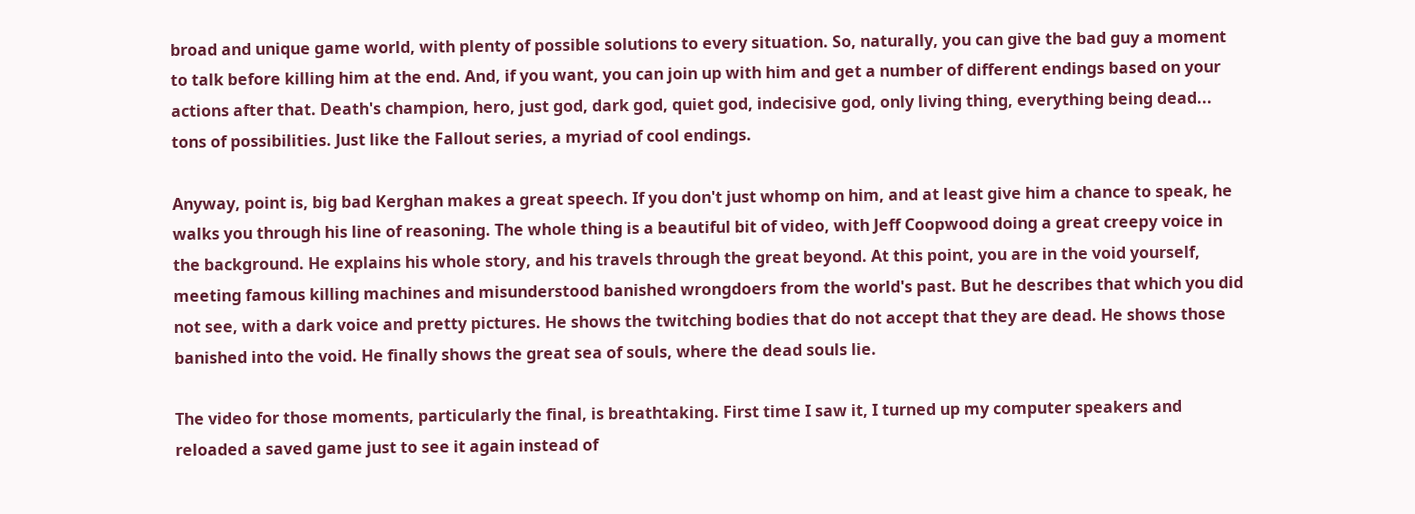broad and unique game world, with plenty of possible solutions to every situation. So, naturally, you can give the bad guy a moment to talk before killing him at the end. And, if you want, you can join up with him and get a number of different endings based on your actions after that. Death's champion, hero, just god, dark god, quiet god, indecisive god, only living thing, everything being dead... tons of possibilities. Just like the Fallout series, a myriad of cool endings.

Anyway, point is, big bad Kerghan makes a great speech. If you don't just whomp on him, and at least give him a chance to speak, he walks you through his line of reasoning. The whole thing is a beautiful bit of video, with Jeff Coopwood doing a great creepy voice in the background. He explains his whole story, and his travels through the great beyond. At this point, you are in the void yourself, meeting famous killing machines and misunderstood banished wrongdoers from the world's past. But he describes that which you did not see, with a dark voice and pretty pictures. He shows the twitching bodies that do not accept that they are dead. He shows those banished into the void. He finally shows the great sea of souls, where the dead souls lie.

The video for those moments, particularly the final, is breathtaking. First time I saw it, I turned up my computer speakers and reloaded a saved game just to see it again instead of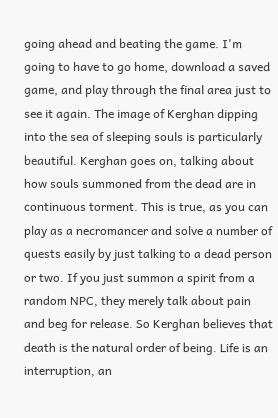going ahead and beating the game. I'm going to have to go home, download a saved game, and play through the final area just to see it again. The image of Kerghan dipping into the sea of sleeping souls is particularly beautiful. Kerghan goes on, talking about how souls summoned from the dead are in continuous torment. This is true, as you can play as a necromancer and solve a number of quests easily by just talking to a dead person or two. If you just summon a spirit from a random NPC, they merely talk about pain and beg for release. So Kerghan believes that death is the natural order of being. Life is an interruption, an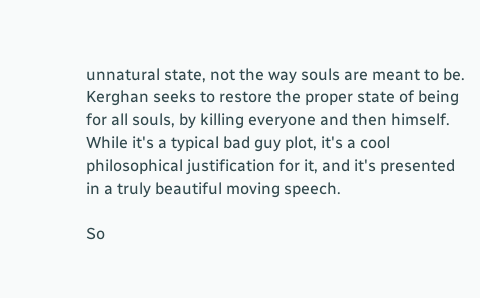unnatural state, not the way souls are meant to be. Kerghan seeks to restore the proper state of being for all souls, by killing everyone and then himself. While it's a typical bad guy plot, it's a cool philosophical justification for it, and it's presented in a truly beautiful moving speech.

So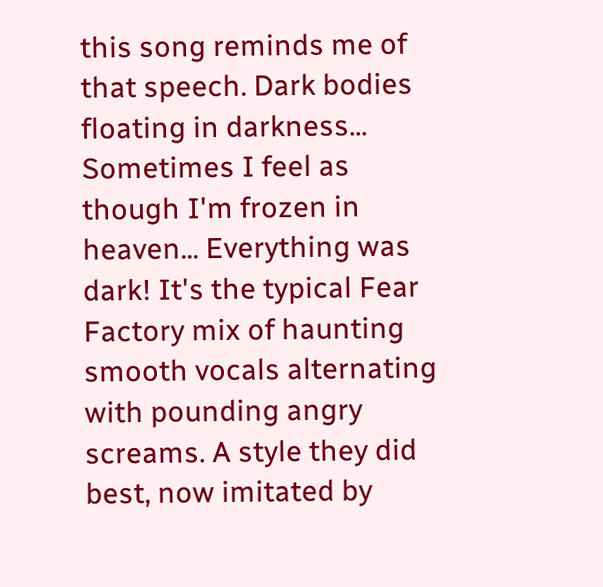this song reminds me of that speech. Dark bodies floating in darkness... Sometimes I feel as though I'm frozen in heaven... Everything was dark! It's the typical Fear Factory mix of haunting smooth vocals alternating with pounding angry screams. A style they did best, now imitated by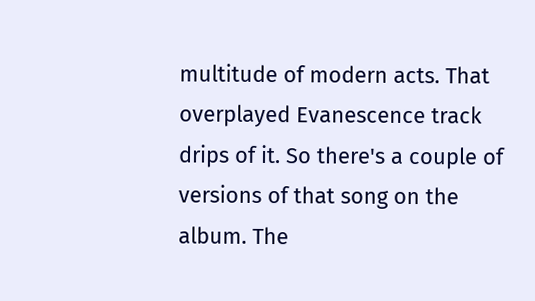multitude of modern acts. That overplayed Evanescence track drips of it. So there's a couple of versions of that song on the album. The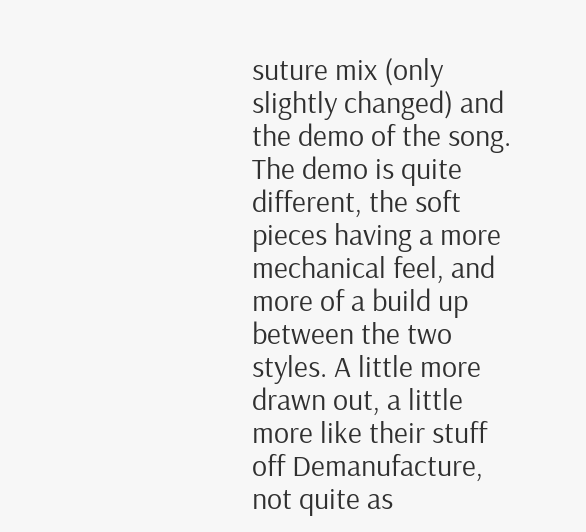suture mix (only slightly changed) and the demo of the song. The demo is quite different, the soft pieces having a more mechanical feel, and more of a build up between the two styles. A little more drawn out, a little more like their stuff off Demanufacture, not quite as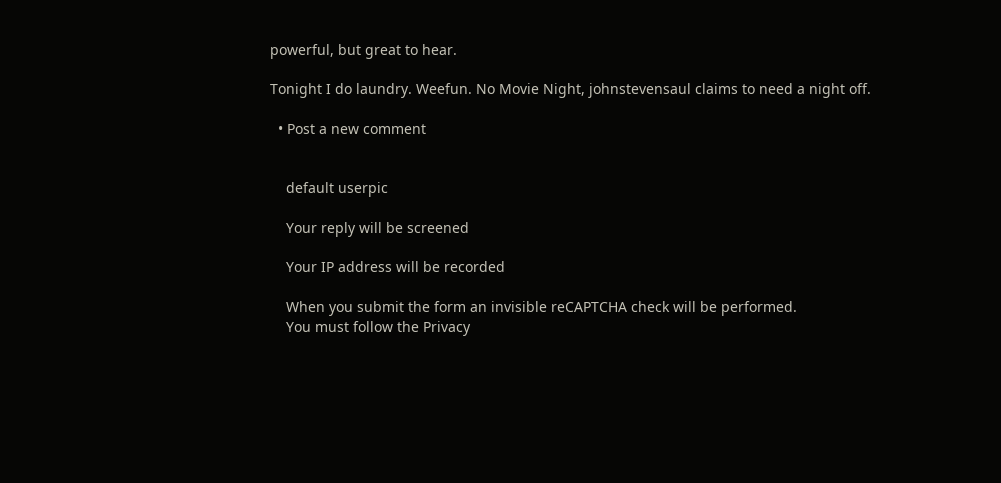powerful, but great to hear.

Tonight I do laundry. Weefun. No Movie Night, johnstevensaul claims to need a night off.

  • Post a new comment


    default userpic

    Your reply will be screened

    Your IP address will be recorded

    When you submit the form an invisible reCAPTCHA check will be performed.
    You must follow the Privacy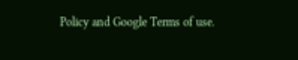Policy and Google Terms of use.